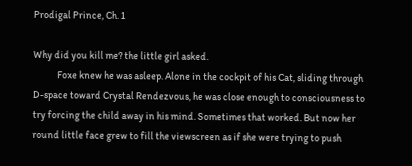Prodigal Prince, Ch. 1

Why did you kill me? the little girl asked.
            Foxe knew he was asleep. Alone in the cockpit of his Cat, sliding through D-space toward Crystal Rendezvous, he was close enough to consciousness to try forcing the child away in his mind. Sometimes that worked. But now her round little face grew to fill the viewscreen as if she were trying to push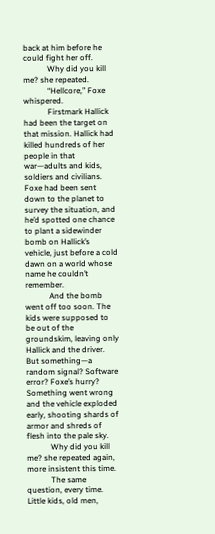back at him before he could fight her off.
            Why did you kill me? she repeated.
            “Hellcore,” Foxe whispered.
            Firstmark Hallick had been the target on that mission. Hallick had killed hundreds of her people in that war—adults and kids, soldiers and civilians. Foxe had been sent down to the planet to survey the situation, and he’d spotted one chance to plant a sidewinder bomb on Hallick’s vehicle, just before a cold dawn on a world whose name he couldn’t remember.
            And the bomb went off too soon. The kids were supposed to be out of the groundskim, leaving only Hallick and the driver. But something—a random signal? Software error? Foxe’s hurry? Something went wrong and the vehicle exploded early, shooting shards of armor and shreds of flesh into the pale sky.
            Why did you kill me? she repeated again, more insistent this time.
            The same question, every time. Little kids, old men,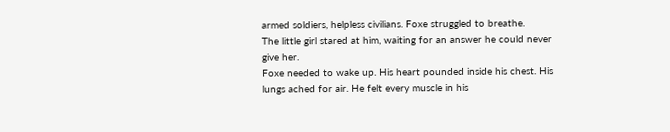armed soldiers, helpless civilians. Foxe struggled to breathe.
The little girl stared at him, waiting for an answer he could never give her.
Foxe needed to wake up. His heart pounded inside his chest. His lungs ached for air. He felt every muscle in his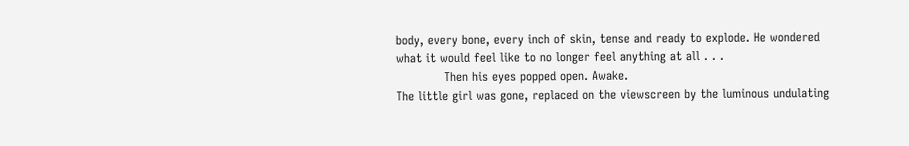body, every bone, every inch of skin, tense and ready to explode. He wondered what it would feel like to no longer feel anything at all . . .
            Then his eyes popped open. Awake.
The little girl was gone, replaced on the viewscreen by the luminous undulating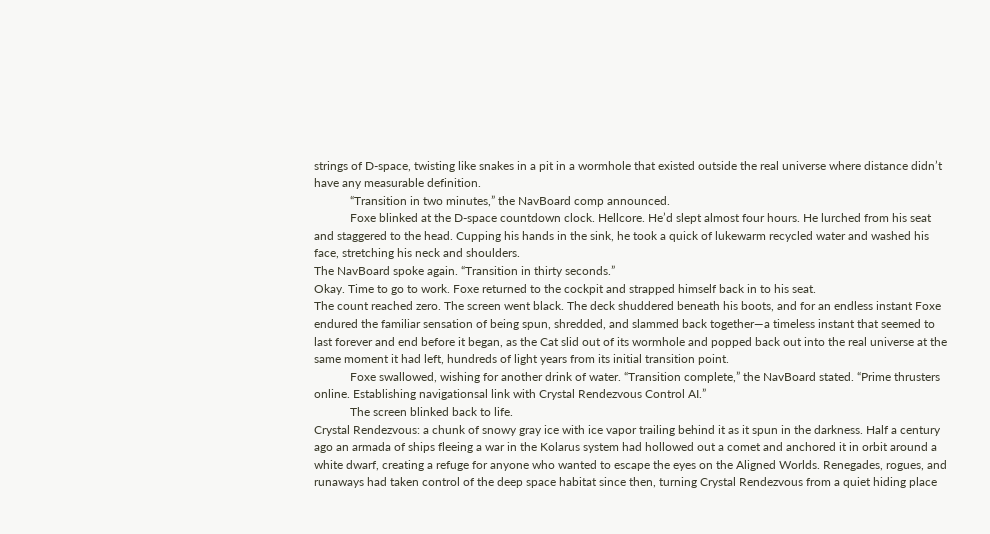strings of D-space, twisting like snakes in a pit in a wormhole that existed outside the real universe where distance didn’t have any measurable definition.
            “Transition in two minutes,” the NavBoard comp announced.
            Foxe blinked at the D-space countdown clock. Hellcore. He’d slept almost four hours. He lurched from his seat and staggered to the head. Cupping his hands in the sink, he took a quick of lukewarm recycled water and washed his face, stretching his neck and shoulders.
The NavBoard spoke again. “Transition in thirty seconds.”
Okay. Time to go to work. Foxe returned to the cockpit and strapped himself back in to his seat.
The count reached zero. The screen went black. The deck shuddered beneath his boots, and for an endless instant Foxe endured the familiar sensation of being spun, shredded, and slammed back together—a timeless instant that seemed to last forever and end before it began, as the Cat slid out of its wormhole and popped back out into the real universe at the same moment it had left, hundreds of light years from its initial transition point.
            Foxe swallowed, wishing for another drink of water. “Transition complete,” the NavBoard stated. “Prime thrusters online. Establishing navigationsal link with Crystal Rendezvous Control AI.”
            The screen blinked back to life.
Crystal Rendezvous: a chunk of snowy gray ice with ice vapor trailing behind it as it spun in the darkness. Half a century ago an armada of ships fleeing a war in the Kolarus system had hollowed out a comet and anchored it in orbit around a white dwarf, creating a refuge for anyone who wanted to escape the eyes on the Aligned Worlds. Renegades, rogues, and runaways had taken control of the deep space habitat since then, turning Crystal Rendezvous from a quiet hiding place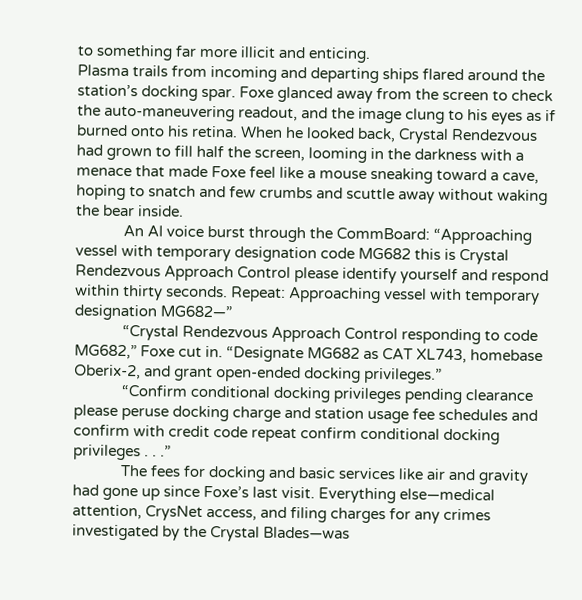to something far more illicit and enticing.
Plasma trails from incoming and departing ships flared around the station’s docking spar. Foxe glanced away from the screen to check the auto-maneuvering readout, and the image clung to his eyes as if burned onto his retina. When he looked back, Crystal Rendezvous had grown to fill half the screen, looming in the darkness with a menace that made Foxe feel like a mouse sneaking toward a cave, hoping to snatch and few crumbs and scuttle away without waking the bear inside.
            An AI voice burst through the CommBoard: “Approaching vessel with temporary designation code MG682 this is Crystal Rendezvous Approach Control please identify yourself and respond within thirty seconds. Repeat: Approaching vessel with temporary designation MG682—”
            “Crystal Rendezvous Approach Control responding to code MG682,” Foxe cut in. “Designate MG682 as CAT XL743, homebase Oberix-2, and grant open-ended docking privileges.”
            “Confirm conditional docking privileges pending clearance please peruse docking charge and station usage fee schedules and confirm with credit code repeat confirm conditional docking privileges . . .”
            The fees for docking and basic services like air and gravity had gone up since Foxe’s last visit. Everything else—medical attention, CrysNet access, and filing charges for any crimes investigated by the Crystal Blades—was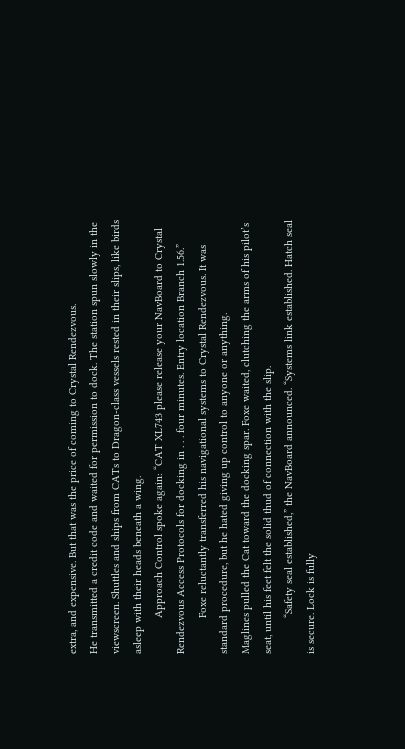extra, and expensive. But that was the price of coming to Crystal Rendezvous.
He transmitted a credit code and waited for permission to dock. The station spun slowly in the viewscreen. Shuttles and ships from CATs to Dragon-class vessels rested in their slips, like birds asleep with their heads beneath a wing.
            Approach Control spoke again: “CAT XL743 please release your NavBoard to Crystal Rendezvous Access Protocols for docking in . . . four minutes. Entry location Branch 1.56.”
            Foxe reluctantly transferred his navigational systems to Crystal Rendezvous. It was standard procedure, but he hated giving up control to anyone or anything.
Maglines pulled the Cat toward the docking spar. Foxe waited, clutching the arms of his pilot’s seat, until his feet felt the solid thud of connection with the slip.
            “Safety seal established,” the NavBoard announced. “Systems link established. Hatch seal is secure. Lock is fully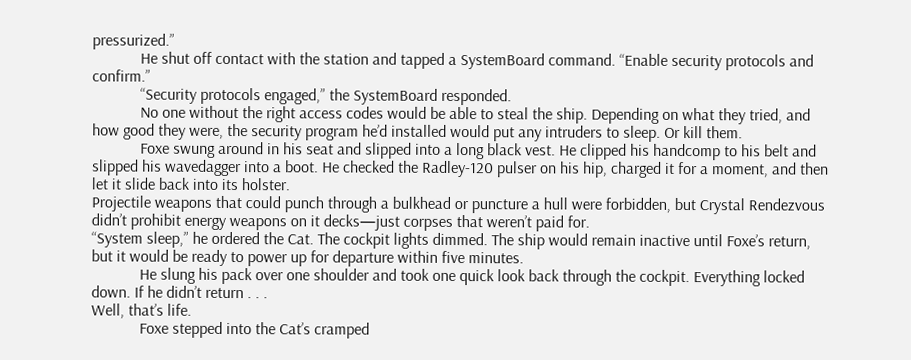pressurized.”
            He shut off contact with the station and tapped a SystemBoard command. “Enable security protocols and confirm.”
            “Security protocols engaged,” the SystemBoard responded.
            No one without the right access codes would be able to steal the ship. Depending on what they tried, and how good they were, the security program he’d installed would put any intruders to sleep. Or kill them.
            Foxe swung around in his seat and slipped into a long black vest. He clipped his handcomp to his belt and slipped his wavedagger into a boot. He checked the Radley-120 pulser on his hip, charged it for a moment, and then let it slide back into its holster.
Projectile weapons that could punch through a bulkhead or puncture a hull were forbidden, but Crystal Rendezvous didn’t prohibit energy weapons on it decks—just corpses that weren’t paid for.
“System sleep,” he ordered the Cat. The cockpit lights dimmed. The ship would remain inactive until Foxe’s return, but it would be ready to power up for departure within five minutes.
            He slung his pack over one shoulder and took one quick look back through the cockpit. Everything locked down. If he didn’t return . . .
Well, that’s life.
            Foxe stepped into the Cat’s cramped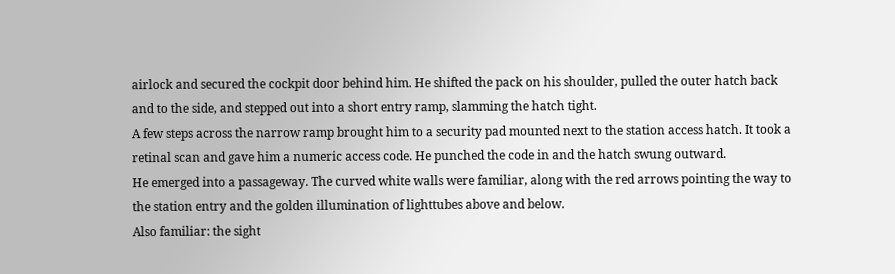airlock and secured the cockpit door behind him. He shifted the pack on his shoulder, pulled the outer hatch back and to the side, and stepped out into a short entry ramp, slamming the hatch tight.
A few steps across the narrow ramp brought him to a security pad mounted next to the station access hatch. It took a retinal scan and gave him a numeric access code. He punched the code in and the hatch swung outward.
He emerged into a passageway. The curved white walls were familiar, along with the red arrows pointing the way to the station entry and the golden illumination of lighttubes above and below.
Also familiar: the sight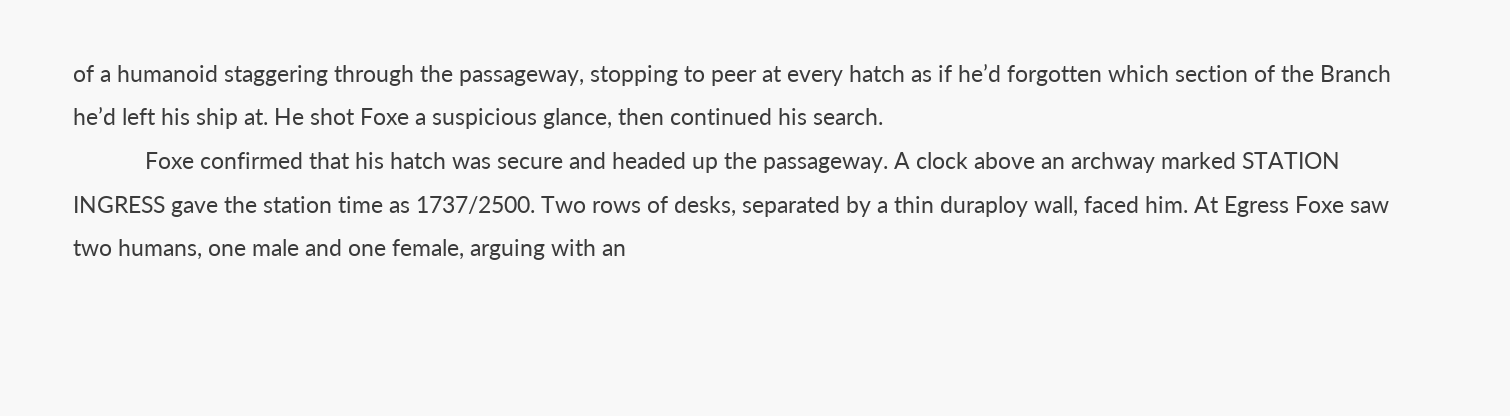of a humanoid staggering through the passageway, stopping to peer at every hatch as if he’d forgotten which section of the Branch he’d left his ship at. He shot Foxe a suspicious glance, then continued his search.
            Foxe confirmed that his hatch was secure and headed up the passageway. A clock above an archway marked STATION INGRESS gave the station time as 1737/2500. Two rows of desks, separated by a thin duraploy wall, faced him. At Egress Foxe saw two humans, one male and one female, arguing with an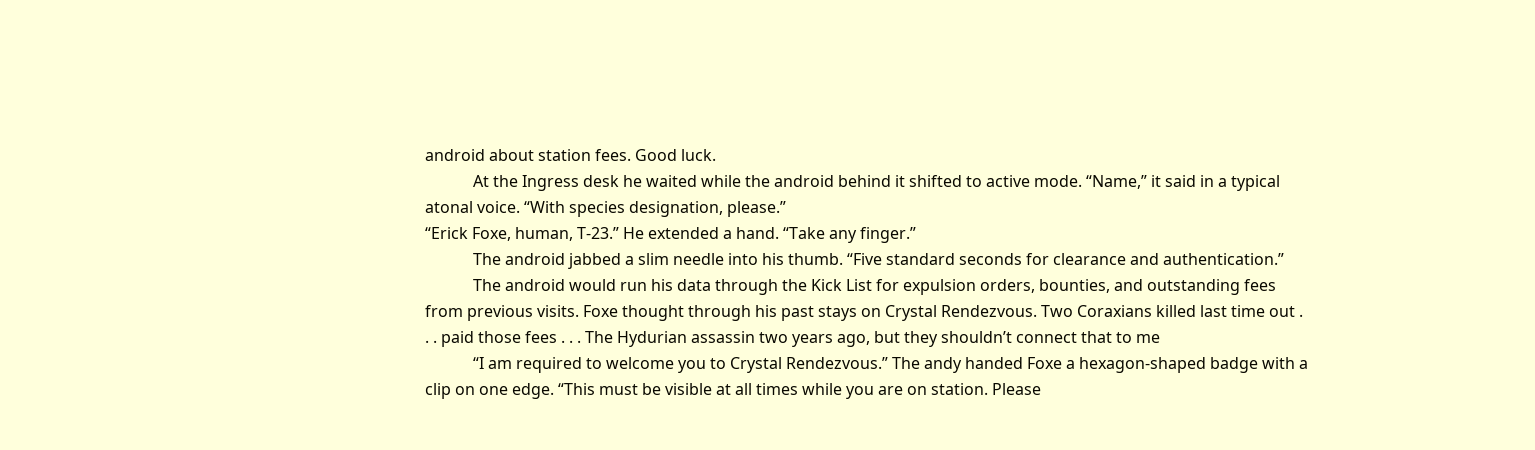android about station fees. Good luck.
            At the Ingress desk he waited while the android behind it shifted to active mode. “Name,” it said in a typical atonal voice. “With species designation, please.”
“Erick Foxe, human, T-23.” He extended a hand. “Take any finger.”
            The android jabbed a slim needle into his thumb. “Five standard seconds for clearance and authentication.”
            The android would run his data through the Kick List for expulsion orders, bounties, and outstanding fees from previous visits. Foxe thought through his past stays on Crystal Rendezvous. Two Coraxians killed last time out . . . paid those fees . . . The Hydurian assassin two years ago, but they shouldn’t connect that to me
            “I am required to welcome you to Crystal Rendezvous.” The andy handed Foxe a hexagon-shaped badge with a clip on one edge. “This must be visible at all times while you are on station. Please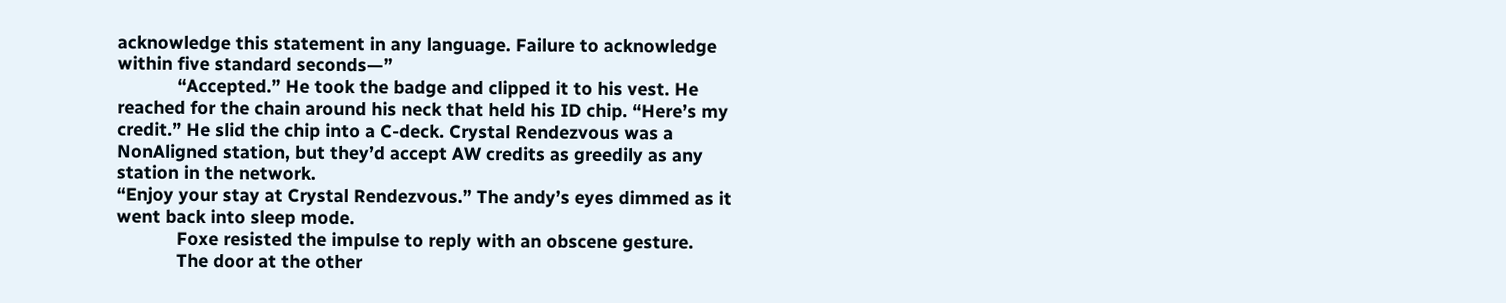acknowledge this statement in any language. Failure to acknowledge within five standard seconds—”
            “Accepted.” He took the badge and clipped it to his vest. He reached for the chain around his neck that held his ID chip. “Here’s my credit.” He slid the chip into a C-deck. Crystal Rendezvous was a NonAligned station, but they’d accept AW credits as greedily as any station in the network.
“Enjoy your stay at Crystal Rendezvous.” The andy’s eyes dimmed as it went back into sleep mode.
            Foxe resisted the impulse to reply with an obscene gesture.
            The door at the other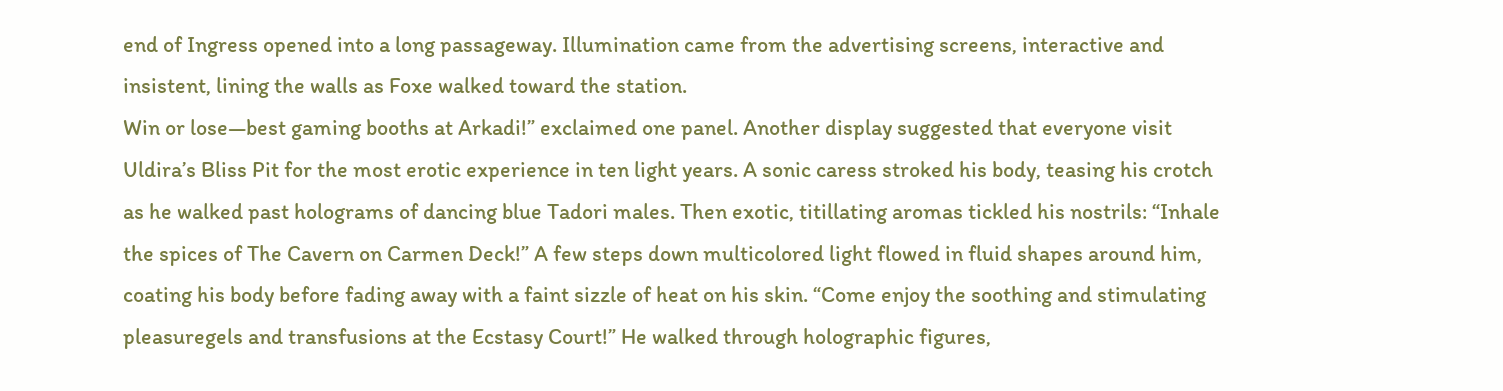end of Ingress opened into a long passageway. Illumination came from the advertising screens, interactive and insistent, lining the walls as Foxe walked toward the station.
Win or lose—best gaming booths at Arkadi!” exclaimed one panel. Another display suggested that everyone visit Uldira’s Bliss Pit for the most erotic experience in ten light years. A sonic caress stroked his body, teasing his crotch as he walked past holograms of dancing blue Tadori males. Then exotic, titillating aromas tickled his nostrils: “Inhale the spices of The Cavern on Carmen Deck!” A few steps down multicolored light flowed in fluid shapes around him, coating his body before fading away with a faint sizzle of heat on his skin. “Come enjoy the soothing and stimulating pleasuregels and transfusions at the Ecstasy Court!” He walked through holographic figures,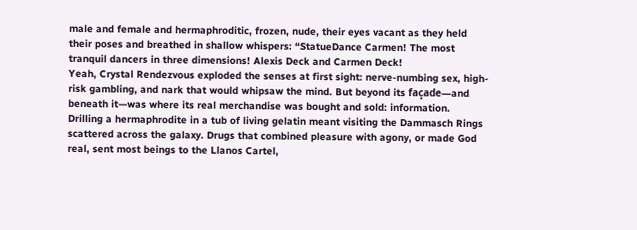male and female and hermaphroditic, frozen, nude, their eyes vacant as they held their poses and breathed in shallow whispers: “StatueDance Carmen! The most tranquil dancers in three dimensions! Alexis Deck and Carmen Deck!
Yeah, Crystal Rendezvous exploded the senses at first sight: nerve-numbing sex, high-risk gambling, and nark that would whipsaw the mind. But beyond its façade—and beneath it—was where its real merchandise was bought and sold: information.
Drilling a hermaphrodite in a tub of living gelatin meant visiting the Dammasch Rings scattered across the galaxy. Drugs that combined pleasure with agony, or made God real, sent most beings to the Llanos Cartel,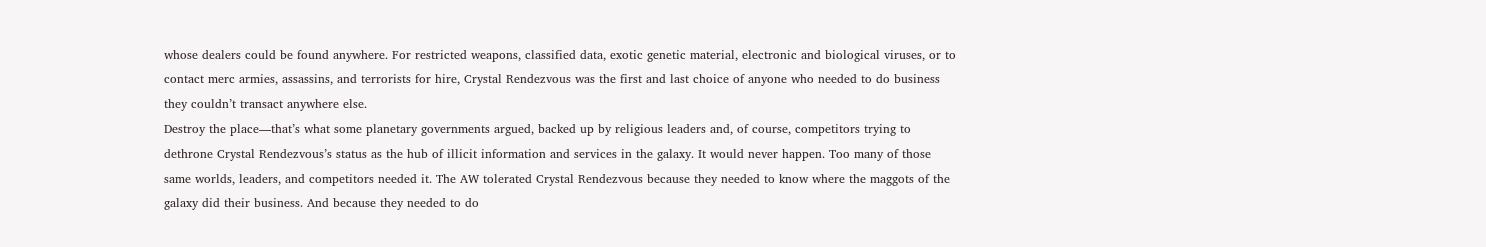whose dealers could be found anywhere. For restricted weapons, classified data, exotic genetic material, electronic and biological viruses, or to contact merc armies, assassins, and terrorists for hire, Crystal Rendezvous was the first and last choice of anyone who needed to do business they couldn’t transact anywhere else.
Destroy the place—that’s what some planetary governments argued, backed up by religious leaders and, of course, competitors trying to dethrone Crystal Rendezvous’s status as the hub of illicit information and services in the galaxy. It would never happen. Too many of those same worlds, leaders, and competitors needed it. The AW tolerated Crystal Rendezvous because they needed to know where the maggots of the galaxy did their business. And because they needed to do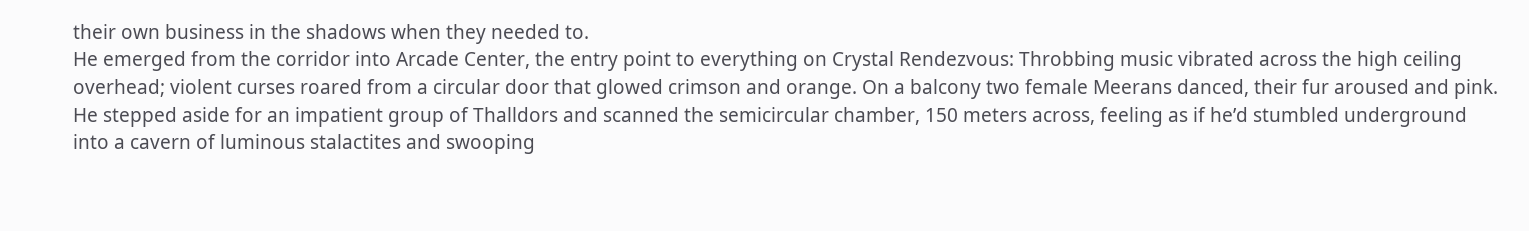their own business in the shadows when they needed to.
He emerged from the corridor into Arcade Center, the entry point to everything on Crystal Rendezvous: Throbbing music vibrated across the high ceiling overhead; violent curses roared from a circular door that glowed crimson and orange. On a balcony two female Meerans danced, their fur aroused and pink. He stepped aside for an impatient group of Thalldors and scanned the semicircular chamber, 150 meters across, feeling as if he’d stumbled underground into a cavern of luminous stalactites and swooping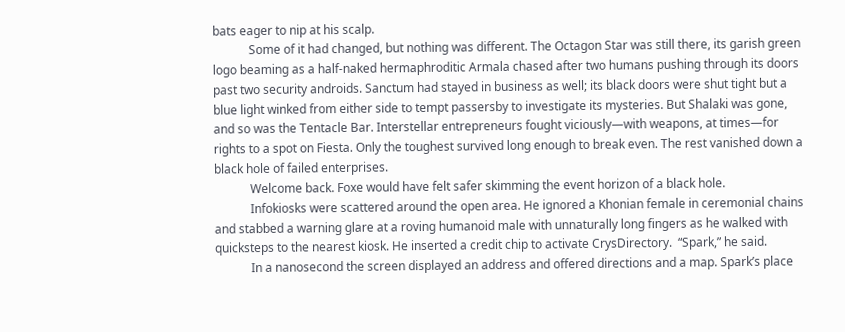bats eager to nip at his scalp.
            Some of it had changed, but nothing was different. The Octagon Star was still there, its garish green logo beaming as a half-naked hermaphroditic Armala chased after two humans pushing through its doors past two security androids. Sanctum had stayed in business as well; its black doors were shut tight but a blue light winked from either side to tempt passersby to investigate its mysteries. But Shalaki was gone, and so was the Tentacle Bar. Interstellar entrepreneurs fought viciously—with weapons, at times—for rights to a spot on Fiesta. Only the toughest survived long enough to break even. The rest vanished down a black hole of failed enterprises.
            Welcome back. Foxe would have felt safer skimming the event horizon of a black hole.
            Infokiosks were scattered around the open area. He ignored a Khonian female in ceremonial chains and stabbed a warning glare at a roving humanoid male with unnaturally long fingers as he walked with quicksteps to the nearest kiosk. He inserted a credit chip to activate CrysDirectory.  “Spark,” he said.
            In a nanosecond the screen displayed an address and offered directions and a map. Spark’s place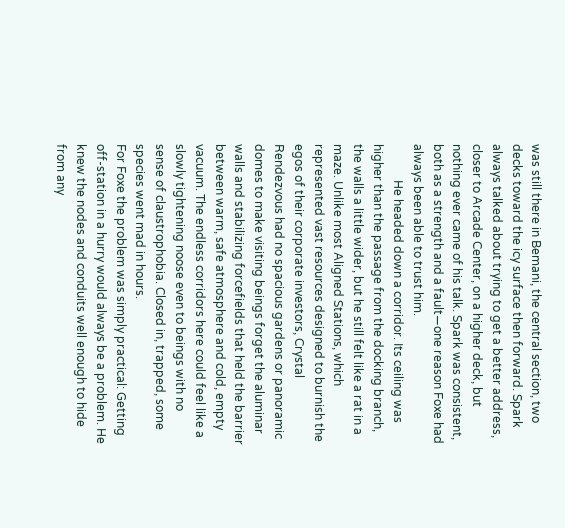was still there in Bemani, the central section, two decks toward the icy surface then forward. Spark always talked about trying to get a better address, closer to Arcade Center, on a higher deck, but nothing ever came of his talk. Spark was consistent, both as a strength and a fault—one reason Foxe had always been able to trust him.
            He headed down a corridor. Its ceiling was higher than the passage from the docking branch, the walls a little wider, but he still felt like a rat in a maze. Unlike most Aligned Stations, which represented vast resources designed to burnish the egos of their corporate investors, Crystal Rendezvous had no spacious gardens or panoramic domes to make visiting beings forget the aluminar walls and stabilizing forcefields that held the barrier between warm, safe atmosphere and cold, empty vacuum. The endless corridors here could feel like a slowly tightening noose even to beings with no sense of claustrophobia. Closed in, trapped, some species went mad in hours.
For Foxe the problem was simply practical: Getting off-station in a hurry would always be a problem. He knew the nodes and conduits well enough to hide from any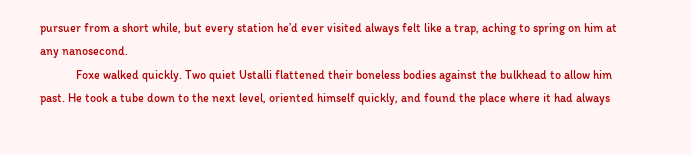pursuer from a short while, but every station he’d ever visited always felt like a trap, aching to spring on him at any nanosecond.
            Foxe walked quickly. Two quiet Ustalli flattened their boneless bodies against the bulkhead to allow him past. He took a tube down to the next level, oriented himself quickly, and found the place where it had always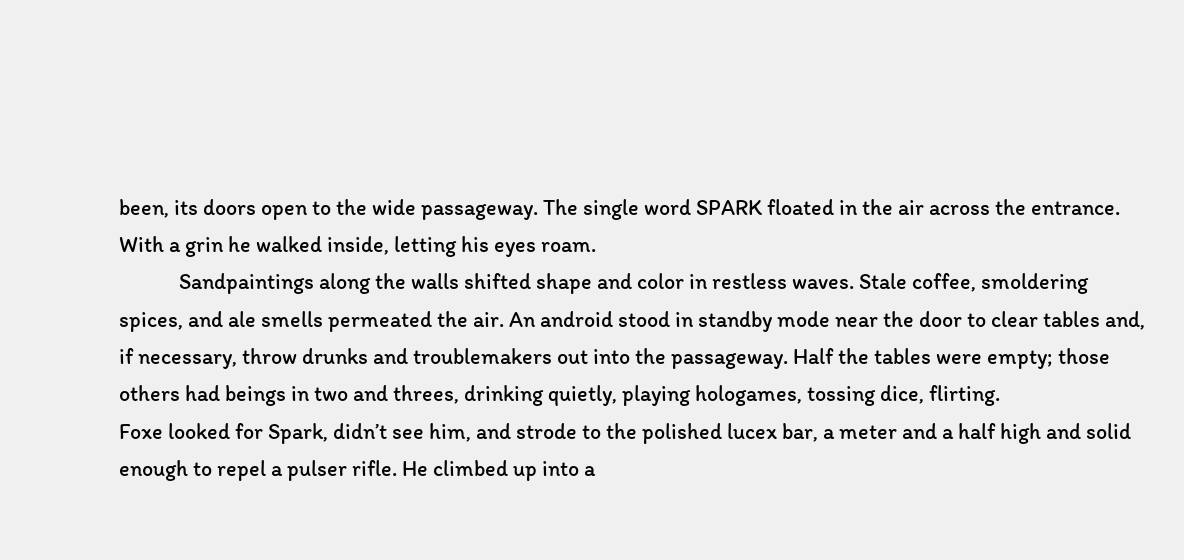been, its doors open to the wide passageway. The single word SPARK floated in the air across the entrance. With a grin he walked inside, letting his eyes roam.
            Sandpaintings along the walls shifted shape and color in restless waves. Stale coffee, smoldering spices, and ale smells permeated the air. An android stood in standby mode near the door to clear tables and, if necessary, throw drunks and troublemakers out into the passageway. Half the tables were empty; those others had beings in two and threes, drinking quietly, playing hologames, tossing dice, flirting.
Foxe looked for Spark, didn’t see him, and strode to the polished lucex bar, a meter and a half high and solid enough to repel a pulser rifle. He climbed up into a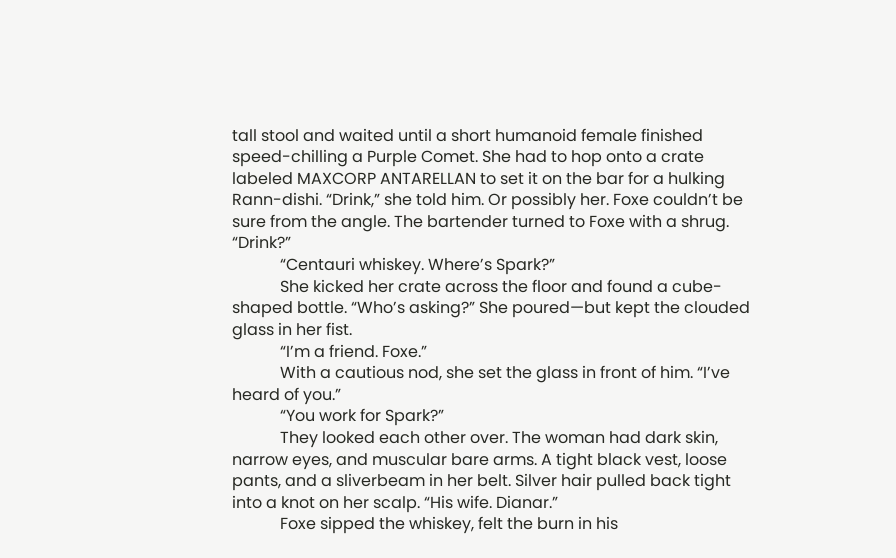tall stool and waited until a short humanoid female finished speed-chilling a Purple Comet. She had to hop onto a crate labeled MAXCORP ANTARELLAN to set it on the bar for a hulking Rann-dishi. “Drink,” she told him. Or possibly her. Foxe couldn’t be sure from the angle. The bartender turned to Foxe with a shrug. “Drink?”
            “Centauri whiskey. Where’s Spark?”
            She kicked her crate across the floor and found a cube-shaped bottle. “Who’s asking?” She poured—but kept the clouded glass in her fist.
            “I’m a friend. Foxe.”
            With a cautious nod, she set the glass in front of him. “I’ve heard of you.”
            “You work for Spark?”
            They looked each other over. The woman had dark skin, narrow eyes, and muscular bare arms. A tight black vest, loose pants, and a sliverbeam in her belt. Silver hair pulled back tight into a knot on her scalp. “His wife. Dianar.”
            Foxe sipped the whiskey, felt the burn in his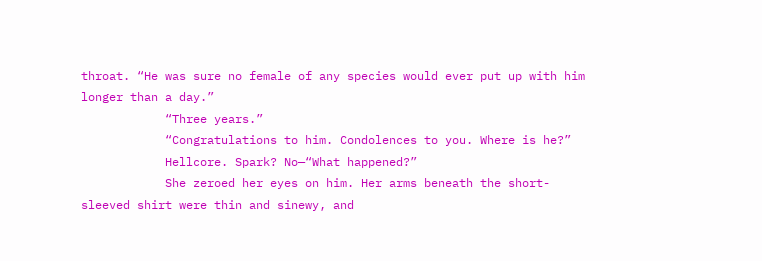throat. “He was sure no female of any species would ever put up with him longer than a day.”
            “Three years.”
            “Congratulations to him. Condolences to you. Where is he?”
            Hellcore. Spark? No—“What happened?”
            She zeroed her eyes on him. Her arms beneath the short-sleeved shirt were thin and sinewy, and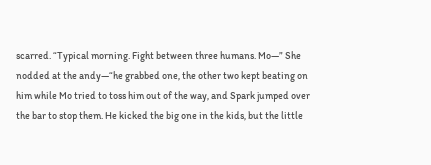scarred. “Typical morning. Fight between three humans. Mo—” She nodded at the andy—“he grabbed one, the other two kept beating on him while Mo tried to toss him out of the way, and Spark jumped over the bar to stop them. He kicked the big one in the kids, but the little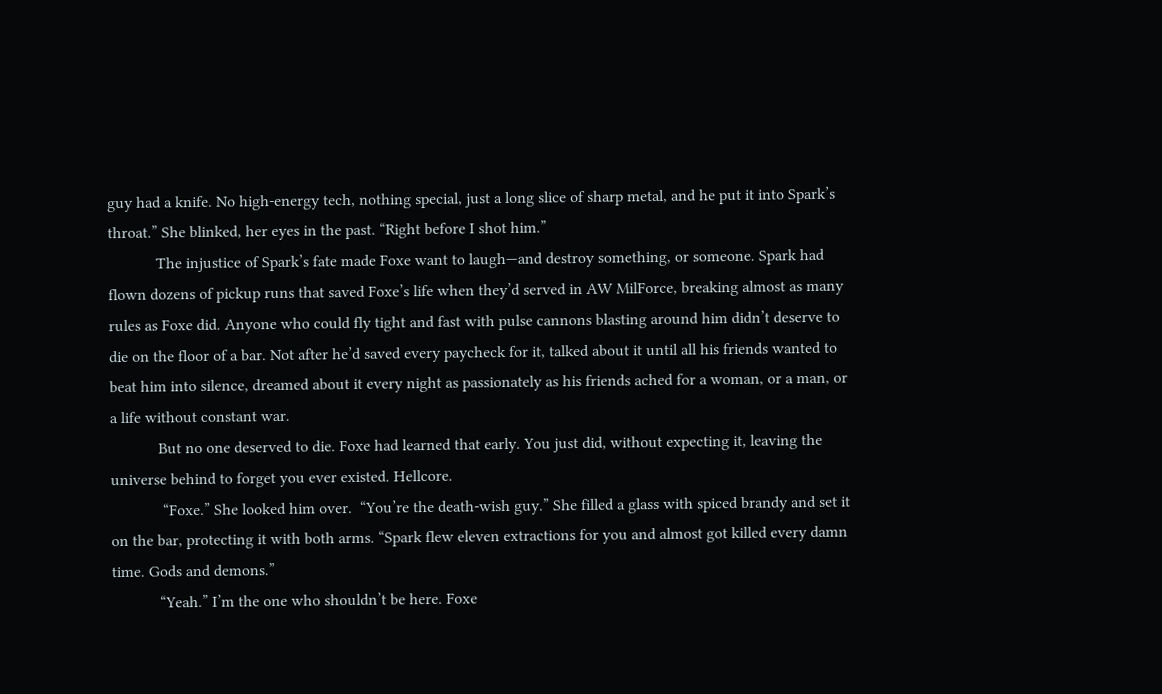guy had a knife. No high-energy tech, nothing special, just a long slice of sharp metal, and he put it into Spark’s throat.” She blinked, her eyes in the past. “Right before I shot him.”
            The injustice of Spark’s fate made Foxe want to laugh—and destroy something, or someone. Spark had flown dozens of pickup runs that saved Foxe’s life when they’d served in AW MilForce, breaking almost as many rules as Foxe did. Anyone who could fly tight and fast with pulse cannons blasting around him didn’t deserve to die on the floor of a bar. Not after he’d saved every paycheck for it, talked about it until all his friends wanted to beat him into silence, dreamed about it every night as passionately as his friends ached for a woman, or a man, or a life without constant war.
            But no one deserved to die. Foxe had learned that early. You just did, without expecting it, leaving the universe behind to forget you ever existed. Hellcore.
             “Foxe.” She looked him over.  “You’re the death-wish guy.” She filled a glass with spiced brandy and set it on the bar, protecting it with both arms. “Spark flew eleven extractions for you and almost got killed every damn time. Gods and demons.”
            “Yeah.” I’m the one who shouldn’t be here. Foxe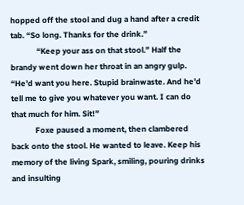hopped off the stool and dug a hand after a credit tab. “So long. Thanks for the drink.”
             “Keep your ass on that stool.” Half the brandy went down her throat in an angry gulp. “He’d want you here. Stupid brainwaste. And he’d tell me to give you whatever you want. I can do that much for him. Sit!”
            Foxe paused a moment, then clambered back onto the stool. He wanted to leave. Keep his memory of the living Spark, smiling, pouring drinks and insulting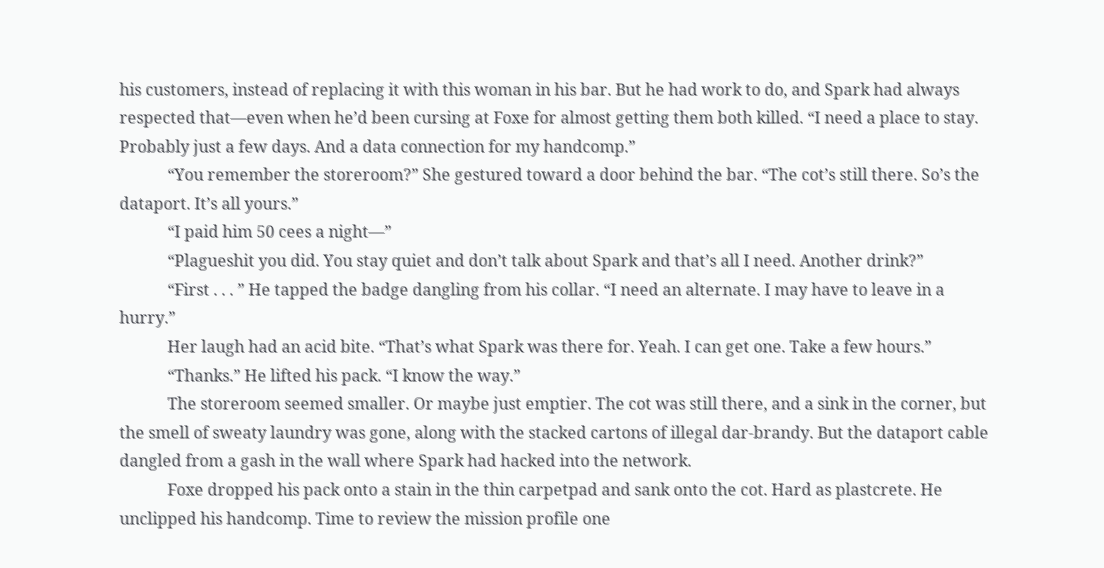his customers, instead of replacing it with this woman in his bar. But he had work to do, and Spark had always respected that—even when he’d been cursing at Foxe for almost getting them both killed. “I need a place to stay. Probably just a few days. And a data connection for my handcomp.”
            “You remember the storeroom?” She gestured toward a door behind the bar. “The cot’s still there. So’s the dataport. It’s all yours.”
            “I paid him 50 cees a night—”
            “Plagueshit you did. You stay quiet and don’t talk about Spark and that’s all I need. Another drink?”
            “First . . . ” He tapped the badge dangling from his collar. “I need an alternate. I may have to leave in a hurry.”
            Her laugh had an acid bite. “That’s what Spark was there for. Yeah. I can get one. Take a few hours.”
            “Thanks.” He lifted his pack. “I know the way.”
            The storeroom seemed smaller. Or maybe just emptier. The cot was still there, and a sink in the corner, but the smell of sweaty laundry was gone, along with the stacked cartons of illegal dar-brandy. But the dataport cable dangled from a gash in the wall where Spark had hacked into the network.
            Foxe dropped his pack onto a stain in the thin carpetpad and sank onto the cot. Hard as plastcrete. He unclipped his handcomp. Time to review the mission profile one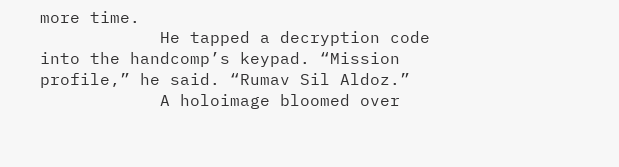more time.
            He tapped a decryption code into the handcomp’s keypad. “Mission profile,” he said. “Rumav Sil Aldoz.”
            A holoimage bloomed over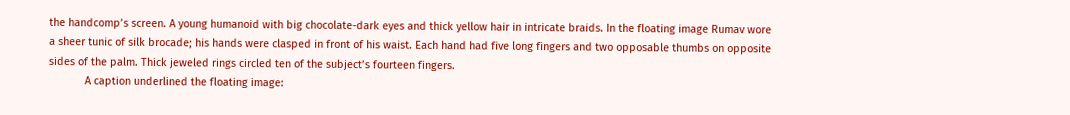the handcomp’s screen. A young humanoid with big chocolate-dark eyes and thick yellow hair in intricate braids. In the floating image Rumav wore a sheer tunic of silk brocade; his hands were clasped in front of his waist. Each hand had five long fingers and two opposable thumbs on opposite sides of the palm. Thick jeweled rings circled ten of the subject’s fourteen fingers.
            A caption underlined the floating image: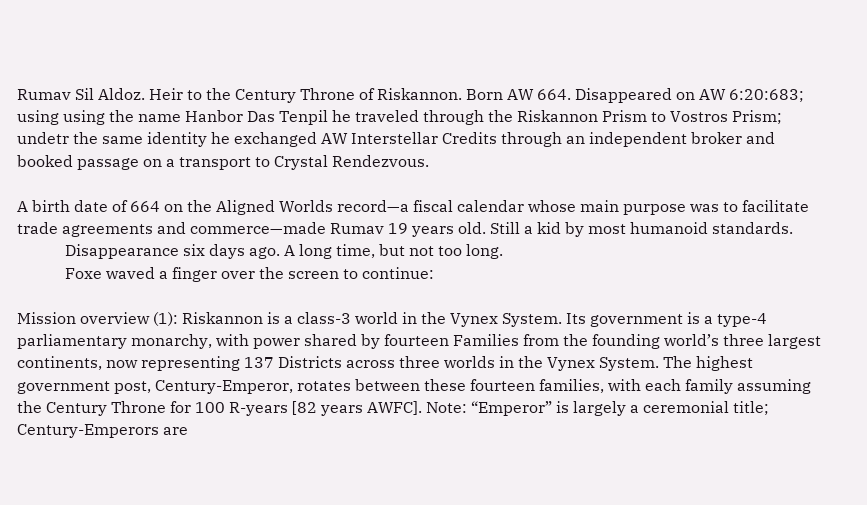Rumav Sil Aldoz. Heir to the Century Throne of Riskannon. Born AW 664. Disappeared on AW 6:20:683; using using the name Hanbor Das Tenpil he traveled through the Riskannon Prism to Vostros Prism; undetr the same identity he exchanged AW Interstellar Credits through an independent broker and booked passage on a transport to Crystal Rendezvous.

A birth date of 664 on the Aligned Worlds record—a fiscal calendar whose main purpose was to facilitate trade agreements and commerce—made Rumav 19 years old. Still a kid by most humanoid standards.
            Disappearance six days ago. A long time, but not too long.
            Foxe waved a finger over the screen to continue:

Mission overview (1): Riskannon is a class-3 world in the Vynex System. Its government is a type-4 parliamentary monarchy, with power shared by fourteen Families from the founding world’s three largest continents, now representing 137 Districts across three worlds in the Vynex System. The highest government post, Century-Emperor, rotates between these fourteen families, with each family assuming the Century Throne for 100 R-years [82 years AWFC]. Note: “Emperor” is largely a ceremonial title; Century-Emperors are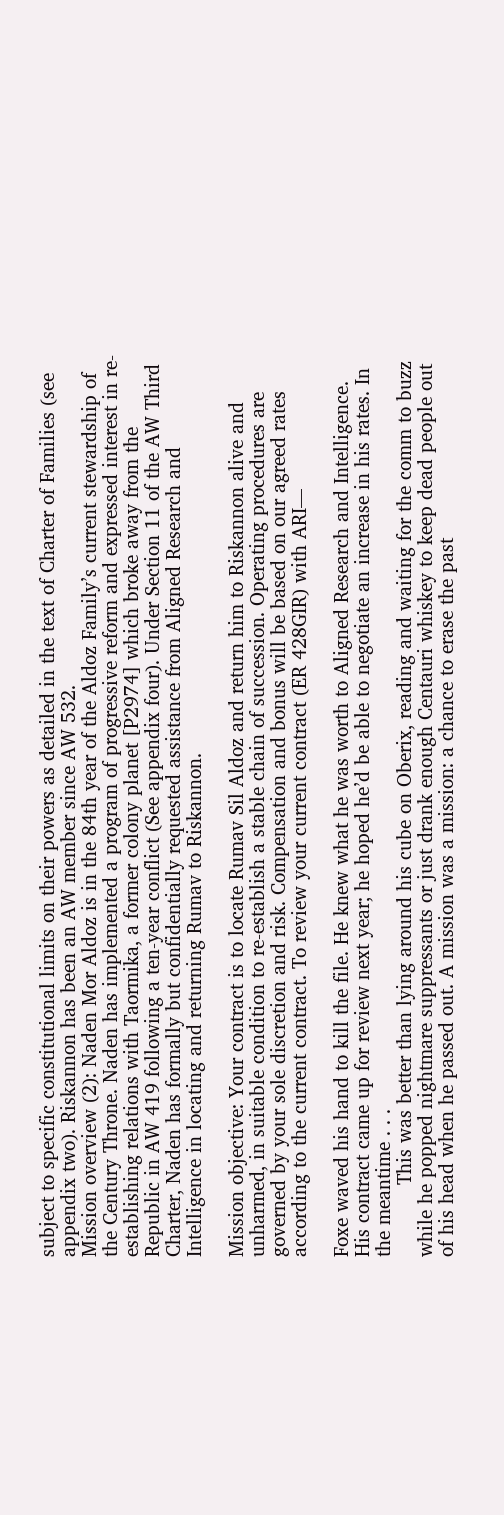subject to specific constitutional limits on their powers as detailed in the text of Charter of Families (see appendix two). Riskannon has been an AW member since AW 532.
Mission overview (2): Naden Mor Aldoz is in the 84th year of the Aldoz Family’s current stewardship of the Century Throne. Naden has implemented a program of progressive reform and expressed interest in re-establishing relations with Taormika, a former colony planet [P2974] which broke away from the Republic in AW 419 following a ten-year conflict (See appendix four). Under Section 11 of the AW Third Charter, Naden has formally but confidentially requested assistance from Aligned Research and Intelligence in locating and returning Rumav to Riskannon.

Mission objective: Your contract is to locate Rumav Sil Aldoz and return him to Riskannon alive and unharmed, in suitable condition to re-establish a stable chain of succession. Operating procedures are governed by your sole discretion and risk. Compensation and bonus will be based on our agreed rates according to the current contract. To review your current contract (ER 428GIR) with ARI—

Foxe waved his hand to kill the file. He knew what he was worth to Aligned Research and Intelligence. His contract came up for review next year; he hoped he’d be able to negotiate an increase in his rates. In the meantime . . .
            This was better than lying around his cube on Oberix, reading and waiting for the comm to buzz while he popped nightmare suppressants or just drank enough Centauri whiskey to keep dead people out of his head when he passed out. A mission was a mission: a chance to erase the past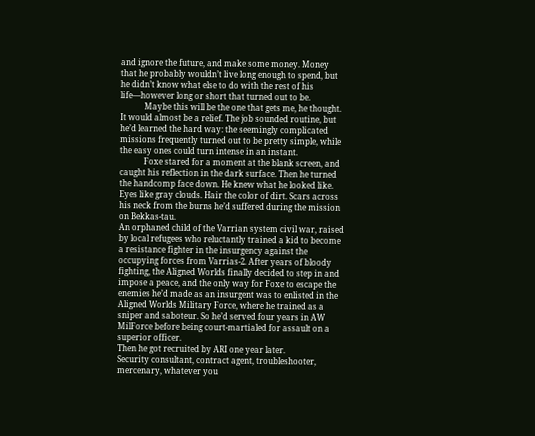and ignore the future, and make some money. Money that he probably wouldn’t live long enough to spend, but he didn’t know what else to do with the rest of his life—however long or short that turned out to be.
            Maybe this will be the one that gets me, he thought. It would almost be a relief. The job sounded routine, but he’d learned the hard way: the seemingly complicated missions frequently turned out to be pretty simple, while the easy ones could turn intense in an instant.
            Foxe stared for a moment at the blank screen, and caught his reflection in the dark surface. Then he turned the handcomp face down. He knew what he looked like.
Eyes like gray clouds. Hair the color of dirt. Scars across his neck from the burns he’d suffered during the mission on Bekkas-tau.
An orphaned child of the Varrian system civil war, raised by local refugees who reluctantly trained a kid to become a resistance fighter in the insurgency against the occupying forces from Varrias-2. After years of bloody fighting, the Aligned Worlds finally decided to step in and impose a peace, and the only way for Foxe to escape the enemies he’d made as an insurgent was to enlisted in the Aligned Worlds Military Force, where he trained as a sniper and saboteur. So he’d served four years in AW MilForce before being court-martialed for assault on a superior officer.
Then he got recruited by ARI one year later.
Security consultant, contract agent, troubleshooter, mercenary, whatever you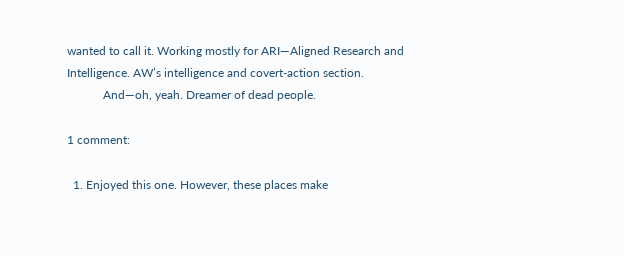wanted to call it. Working mostly for ARI—Aligned Research and Intelligence. AW’s intelligence and covert-action section.
            And—oh, yeah. Dreamer of dead people.

1 comment:

  1. Enjoyed this one. However, these places make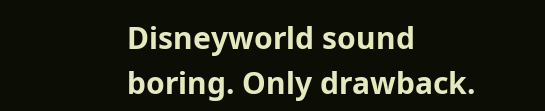Disneyworld sound boring. Only drawback.